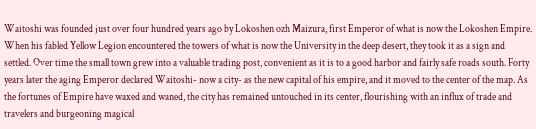Waitoshi was founded just over four hundred years ago by Lokoshen ozh Maizura, first Emperor of what is now the Lokoshen Empire. When his fabled Yellow Legion encountered the towers of what is now the University in the deep desert, they took it as a sign and settled. Over time the small town grew into a valuable trading post, convenient as it is to a good harbor and fairly safe roads south. Forty years later the aging Emperor declared Waitoshi- now a city- as the new capital of his empire, and it moved to the center of the map. As the fortunes of Empire have waxed and waned, the city has remained untouched in its center, flourishing with an influx of trade and travelers and burgeoning magical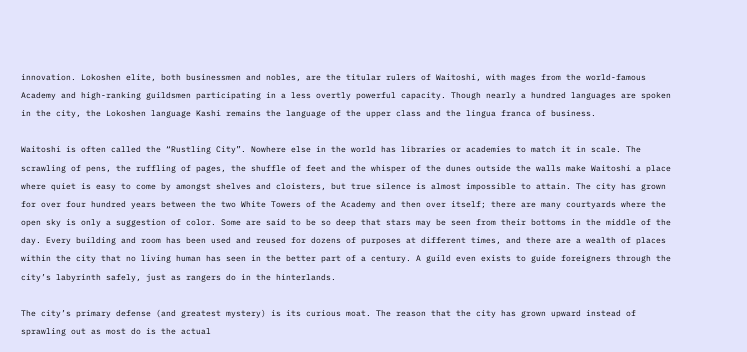innovation. Lokoshen elite, both businessmen and nobles, are the titular rulers of Waitoshi, with mages from the world-famous Academy and high-ranking guildsmen participating in a less overtly powerful capacity. Though nearly a hundred languages are spoken in the city, the Lokoshen language Kashi remains the language of the upper class and the lingua franca of business.

Waitoshi is often called the “Rustling City”. Nowhere else in the world has libraries or academies to match it in scale. The scrawling of pens, the ruffling of pages, the shuffle of feet and the whisper of the dunes outside the walls make Waitoshi a place where quiet is easy to come by amongst shelves and cloisters, but true silence is almost impossible to attain. The city has grown for over four hundred years between the two White Towers of the Academy and then over itself; there are many courtyards where the open sky is only a suggestion of color. Some are said to be so deep that stars may be seen from their bottoms in the middle of the day. Every building and room has been used and reused for dozens of purposes at different times, and there are a wealth of places within the city that no living human has seen in the better part of a century. A guild even exists to guide foreigners through the city’s labyrinth safely, just as rangers do in the hinterlands.

The city’s primary defense (and greatest mystery) is its curious moat. The reason that the city has grown upward instead of sprawling out as most do is the actual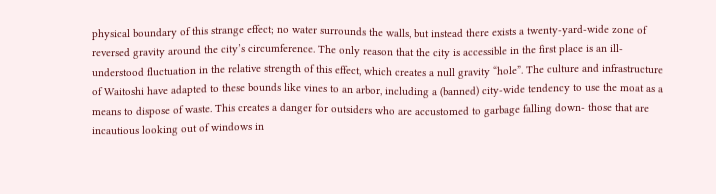physical boundary of this strange effect; no water surrounds the walls, but instead there exists a twenty-yard-wide zone of reversed gravity around the city’s circumference. The only reason that the city is accessible in the first place is an ill-understood fluctuation in the relative strength of this effect, which creates a null gravity “hole”. The culture and infrastructure of Waitoshi have adapted to these bounds like vines to an arbor, including a (banned) city-wide tendency to use the moat as a means to dispose of waste. This creates a danger for outsiders who are accustomed to garbage falling down- those that are incautious looking out of windows in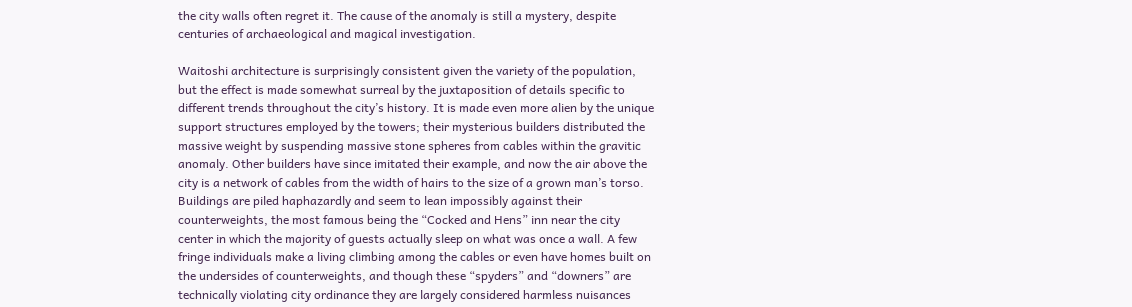the city walls often regret it. The cause of the anomaly is still a mystery, despite centuries of archaeological and magical investigation.

Waitoshi architecture is surprisingly consistent given the variety of the population, but the effect is made somewhat surreal by the juxtaposition of details specific to different trends throughout the city’s history. It is made even more alien by the unique support structures employed by the towers; their mysterious builders distributed the massive weight by suspending massive stone spheres from cables within the gravitic anomaly. Other builders have since imitated their example, and now the air above the city is a network of cables from the width of hairs to the size of a grown man’s torso. Buildings are piled haphazardly and seem to lean impossibly against their counterweights, the most famous being the “Cocked and Hens” inn near the city center in which the majority of guests actually sleep on what was once a wall. A few fringe individuals make a living climbing among the cables or even have homes built on the undersides of counterweights, and though these “spyders” and “downers” are technically violating city ordinance they are largely considered harmless nuisances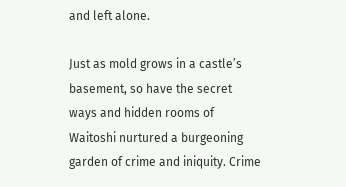and left alone.

Just as mold grows in a castle’s basement, so have the secret ways and hidden rooms of Waitoshi nurtured a burgeoning garden of crime and iniquity. Crime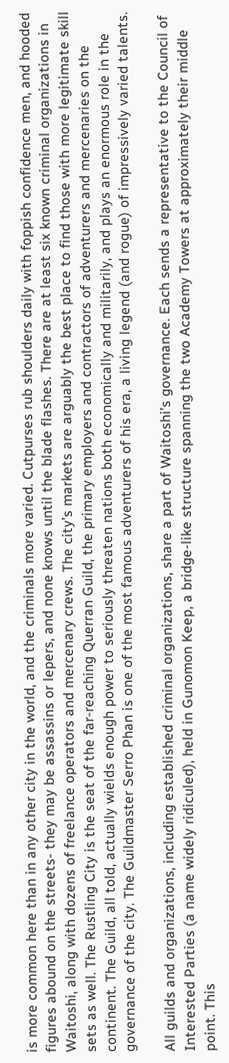is more common here than in any other city in the world, and the criminals more varied. Cutpurses rub shoulders daily with foppish confidence men, and hooded figures abound on the streets- they may be assassins or lepers, and none knows until the blade flashes. There are at least six known criminal organizations in Waitoshi, along with dozens of freelance operators and mercenary crews. The city’s markets are arguably the best place to find those with more legitimate skill sets as well. The Rustling City is the seat of the far-reaching Querran Guild, the primary employers and contractors of adventurers and mercenaries on the continent. The Guild, all told, actually wields enough power to seriously threaten nations both economically and militarily, and plays an enormous role in the governance of the city. The Guildmaster Serro Phan is one of the most famous adventurers of his era, a living legend (and rogue) of impressively varied talents.

All guilds and organizations, including established criminal organizations, share a part of Waitoshi’s governance. Each sends a representative to the Council of Interested Parties (a name widely ridiculed), held in Gunomon Keep, a bridge-like structure spanning the two Academy Towers at approximately their middle point. This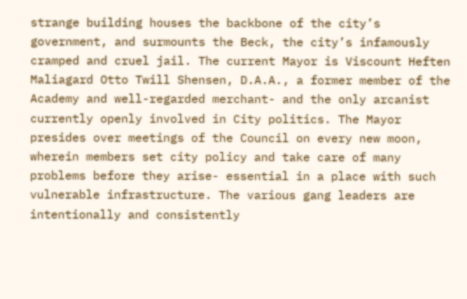strange building houses the backbone of the city’s government, and surmounts the Beck, the city’s infamously cramped and cruel jail. The current Mayor is Viscount Heften Maliagard Otto Twill Shensen, D.A.A., a former member of the Academy and well-regarded merchant- and the only arcanist currently openly involved in City politics. The Mayor presides over meetings of the Council on every new moon, wherein members set city policy and take care of many problems before they arise- essential in a place with such vulnerable infrastructure. The various gang leaders are intentionally and consistently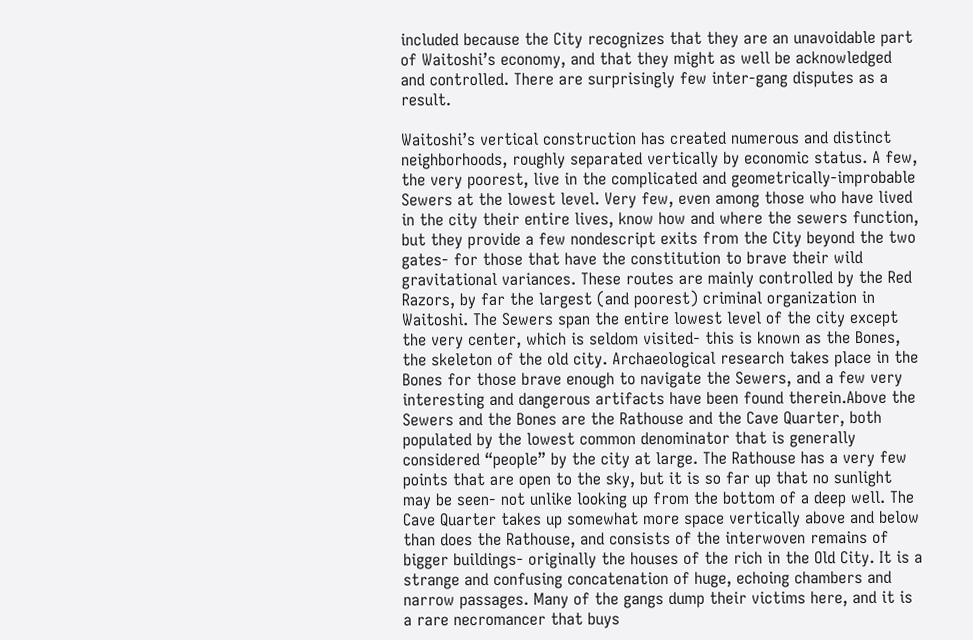included because the City recognizes that they are an unavoidable part of Waitoshi’s economy, and that they might as well be acknowledged and controlled. There are surprisingly few inter-gang disputes as a result.

Waitoshi’s vertical construction has created numerous and distinct neighborhoods, roughly separated vertically by economic status. A few, the very poorest, live in the complicated and geometrically-improbable Sewers at the lowest level. Very few, even among those who have lived in the city their entire lives, know how and where the sewers function, but they provide a few nondescript exits from the City beyond the two gates- for those that have the constitution to brave their wild gravitational variances. These routes are mainly controlled by the Red Razors, by far the largest (and poorest) criminal organization in Waitoshi. The Sewers span the entire lowest level of the city except the very center, which is seldom visited- this is known as the Bones, the skeleton of the old city. Archaeological research takes place in the Bones for those brave enough to navigate the Sewers, and a few very interesting and dangerous artifacts have been found therein.Above the Sewers and the Bones are the Rathouse and the Cave Quarter, both populated by the lowest common denominator that is generally considered “people” by the city at large. The Rathouse has a very few points that are open to the sky, but it is so far up that no sunlight may be seen- not unlike looking up from the bottom of a deep well. The Cave Quarter takes up somewhat more space vertically above and below than does the Rathouse, and consists of the interwoven remains of bigger buildings- originally the houses of the rich in the Old City. It is a strange and confusing concatenation of huge, echoing chambers and narrow passages. Many of the gangs dump their victims here, and it is a rare necromancer that buys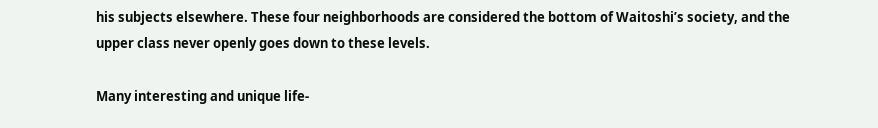his subjects elsewhere. These four neighborhoods are considered the bottom of Waitoshi’s society, and the upper class never openly goes down to these levels.

Many interesting and unique life-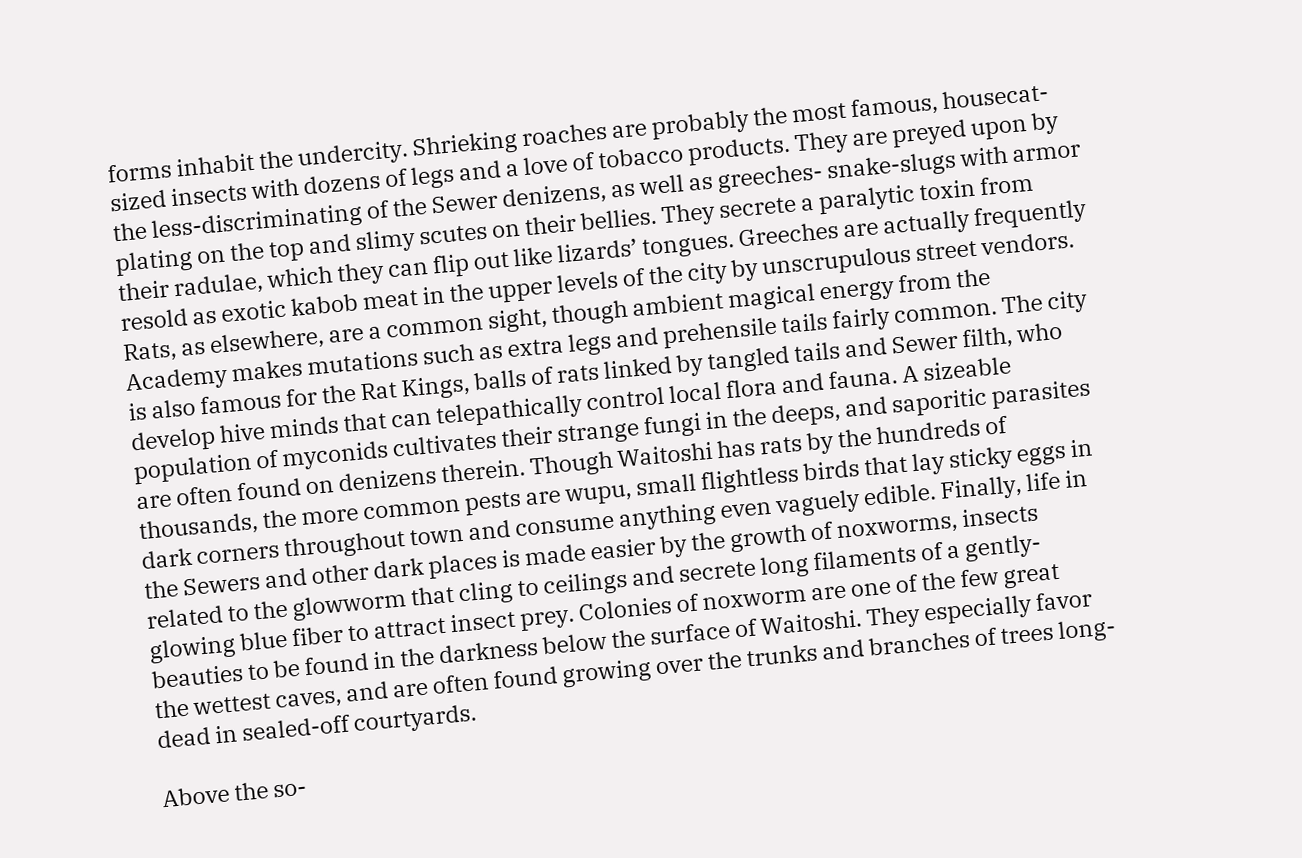forms inhabit the undercity. Shrieking roaches are probably the most famous, housecat-sized insects with dozens of legs and a love of tobacco products. They are preyed upon by the less-discriminating of the Sewer denizens, as well as greeches- snake-slugs with armor plating on the top and slimy scutes on their bellies. They secrete a paralytic toxin from their radulae, which they can flip out like lizards’ tongues. Greeches are actually frequently resold as exotic kabob meat in the upper levels of the city by unscrupulous street vendors. Rats, as elsewhere, are a common sight, though ambient magical energy from the Academy makes mutations such as extra legs and prehensile tails fairly common. The city is also famous for the Rat Kings, balls of rats linked by tangled tails and Sewer filth, who develop hive minds that can telepathically control local flora and fauna. A sizeable population of myconids cultivates their strange fungi in the deeps, and saporitic parasites are often found on denizens therein. Though Waitoshi has rats by the hundreds of thousands, the more common pests are wupu, small flightless birds that lay sticky eggs in dark corners throughout town and consume anything even vaguely edible. Finally, life in the Sewers and other dark places is made easier by the growth of noxworms, insects related to the glowworm that cling to ceilings and secrete long filaments of a gently-glowing blue fiber to attract insect prey. Colonies of noxworm are one of the few great beauties to be found in the darkness below the surface of Waitoshi. They especially favor the wettest caves, and are often found growing over the trunks and branches of trees long-dead in sealed-off courtyards.

Above the so-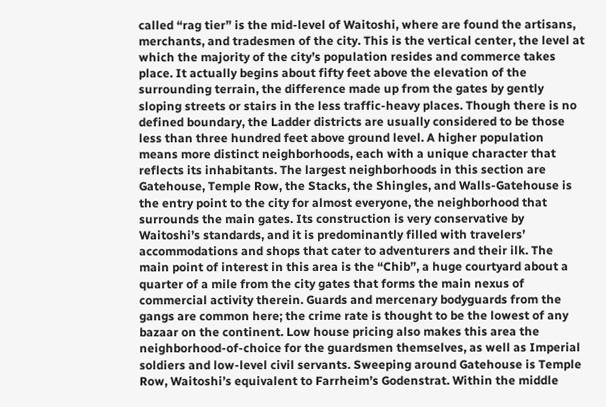called “rag tier” is the mid-level of Waitoshi, where are found the artisans, merchants, and tradesmen of the city. This is the vertical center, the level at which the majority of the city’s population resides and commerce takes place. It actually begins about fifty feet above the elevation of the surrounding terrain, the difference made up from the gates by gently sloping streets or stairs in the less traffic-heavy places. Though there is no defined boundary, the Ladder districts are usually considered to be those less than three hundred feet above ground level. A higher population means more distinct neighborhoods, each with a unique character that reflects its inhabitants. The largest neighborhoods in this section are Gatehouse, Temple Row, the Stacks, the Shingles, and Walls-Gatehouse is the entry point to the city for almost everyone, the neighborhood that surrounds the main gates. Its construction is very conservative by Waitoshi’s standards, and it is predominantly filled with travelers’ accommodations and shops that cater to adventurers and their ilk. The main point of interest in this area is the “Chib”, a huge courtyard about a quarter of a mile from the city gates that forms the main nexus of commercial activity therein. Guards and mercenary bodyguards from the gangs are common here; the crime rate is thought to be the lowest of any bazaar on the continent. Low house pricing also makes this area the neighborhood-of-choice for the guardsmen themselves, as well as Imperial soldiers and low-level civil servants. Sweeping around Gatehouse is Temple Row, Waitoshi’s equivalent to Farrheim’s Godenstrat. Within the middle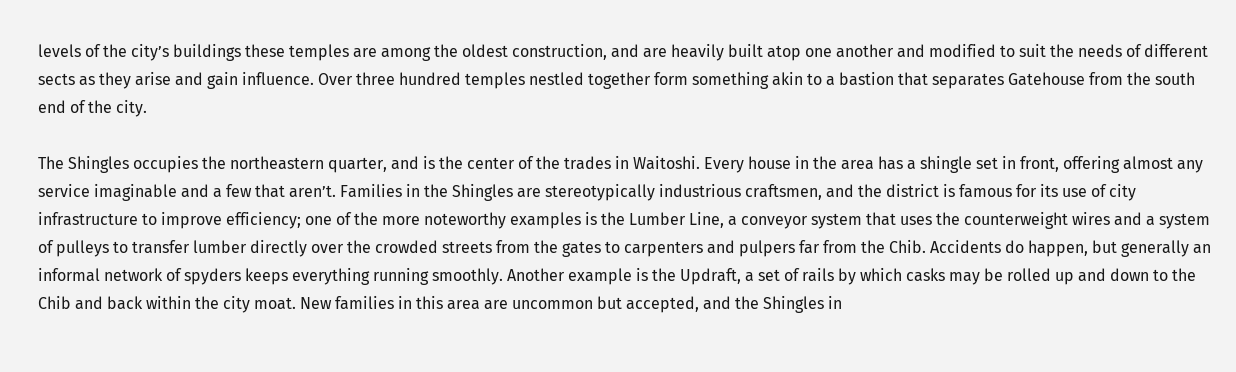levels of the city’s buildings these temples are among the oldest construction, and are heavily built atop one another and modified to suit the needs of different sects as they arise and gain influence. Over three hundred temples nestled together form something akin to a bastion that separates Gatehouse from the south end of the city.

The Shingles occupies the northeastern quarter, and is the center of the trades in Waitoshi. Every house in the area has a shingle set in front, offering almost any service imaginable and a few that aren’t. Families in the Shingles are stereotypically industrious craftsmen, and the district is famous for its use of city infrastructure to improve efficiency; one of the more noteworthy examples is the Lumber Line, a conveyor system that uses the counterweight wires and a system of pulleys to transfer lumber directly over the crowded streets from the gates to carpenters and pulpers far from the Chib. Accidents do happen, but generally an informal network of spyders keeps everything running smoothly. Another example is the Updraft, a set of rails by which casks may be rolled up and down to the Chib and back within the city moat. New families in this area are uncommon but accepted, and the Shingles in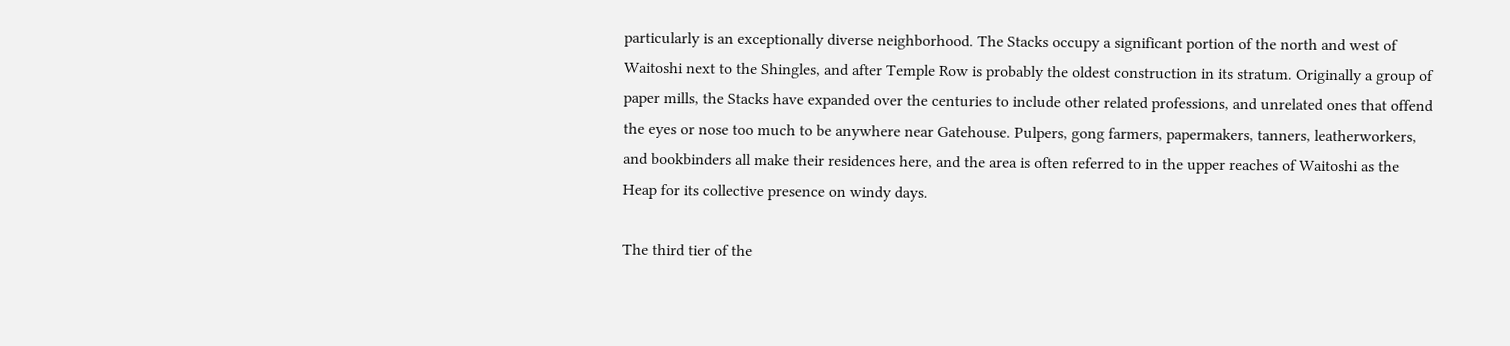particularly is an exceptionally diverse neighborhood. The Stacks occupy a significant portion of the north and west of Waitoshi next to the Shingles, and after Temple Row is probably the oldest construction in its stratum. Originally a group of paper mills, the Stacks have expanded over the centuries to include other related professions, and unrelated ones that offend the eyes or nose too much to be anywhere near Gatehouse. Pulpers, gong farmers, papermakers, tanners, leatherworkers, and bookbinders all make their residences here, and the area is often referred to in the upper reaches of Waitoshi as the Heap for its collective presence on windy days.

The third tier of the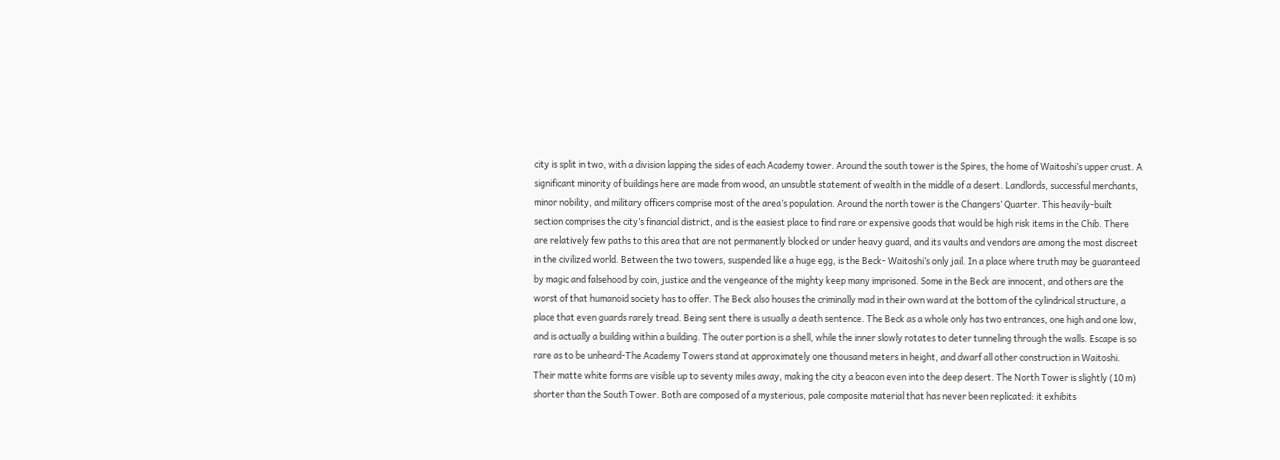city is split in two, with a division lapping the sides of each Academy tower. Around the south tower is the Spires, the home of Waitoshi’s upper crust. A significant minority of buildings here are made from wood, an unsubtle statement of wealth in the middle of a desert. Landlords, successful merchants, minor nobility, and military officers comprise most of the area’s population. Around the north tower is the Changers’ Quarter. This heavily-built section comprises the city’s financial district, and is the easiest place to find rare or expensive goods that would be high risk items in the Chib. There are relatively few paths to this area that are not permanently blocked or under heavy guard, and its vaults and vendors are among the most discreet in the civilized world. Between the two towers, suspended like a huge egg, is the Beck- Waitoshi’s only jail. In a place where truth may be guaranteed by magic and falsehood by coin, justice and the vengeance of the mighty keep many imprisoned. Some in the Beck are innocent, and others are the worst of that humanoid society has to offer. The Beck also houses the criminally mad in their own ward at the bottom of the cylindrical structure, a place that even guards rarely tread. Being sent there is usually a death sentence. The Beck as a whole only has two entrances, one high and one low, and is actually a building within a building. The outer portion is a shell, while the inner slowly rotates to deter tunneling through the walls. Escape is so rare as to be unheard-The Academy Towers stand at approximately one thousand meters in height, and dwarf all other construction in Waitoshi. Their matte white forms are visible up to seventy miles away, making the city a beacon even into the deep desert. The North Tower is slightly (10 m) shorter than the South Tower. Both are composed of a mysterious, pale composite material that has never been replicated: it exhibits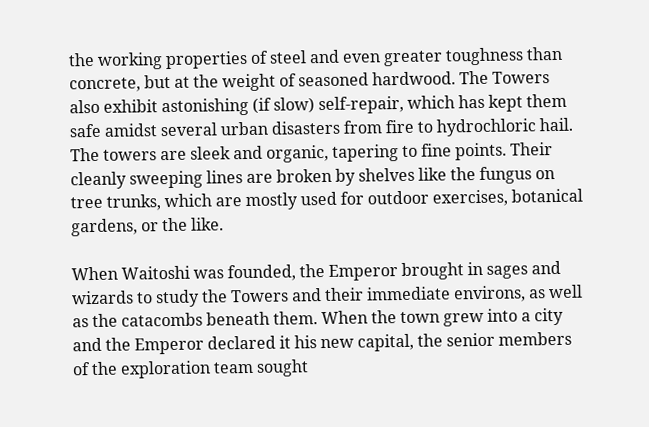the working properties of steel and even greater toughness than concrete, but at the weight of seasoned hardwood. The Towers also exhibit astonishing (if slow) self-repair, which has kept them safe amidst several urban disasters from fire to hydrochloric hail. The towers are sleek and organic, tapering to fine points. Their cleanly sweeping lines are broken by shelves like the fungus on tree trunks, which are mostly used for outdoor exercises, botanical gardens, or the like.

When Waitoshi was founded, the Emperor brought in sages and wizards to study the Towers and their immediate environs, as well as the catacombs beneath them. When the town grew into a city and the Emperor declared it his new capital, the senior members of the exploration team sought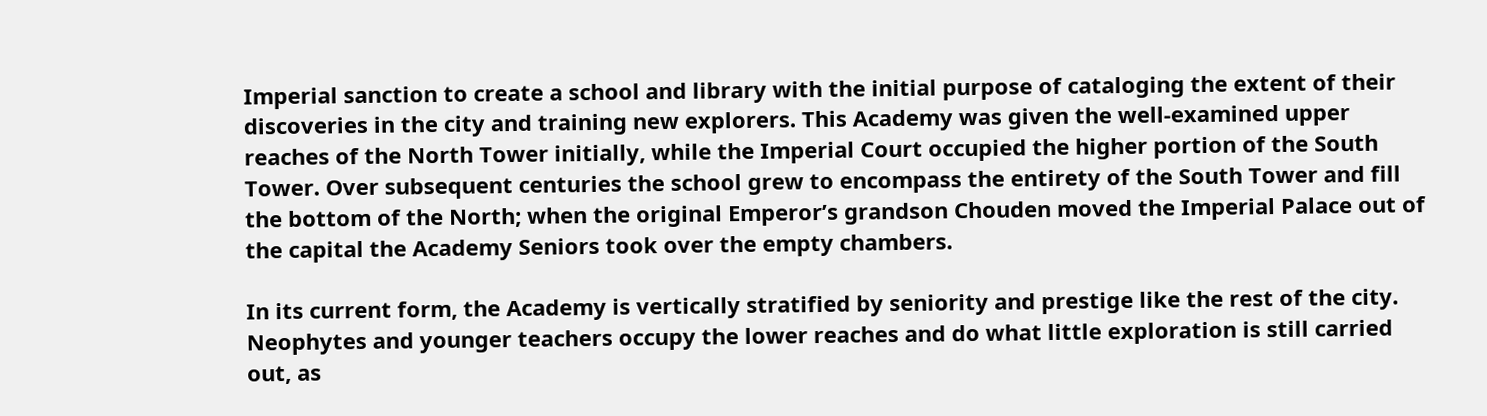Imperial sanction to create a school and library with the initial purpose of cataloging the extent of their discoveries in the city and training new explorers. This Academy was given the well-examined upper reaches of the North Tower initially, while the Imperial Court occupied the higher portion of the South Tower. Over subsequent centuries the school grew to encompass the entirety of the South Tower and fill the bottom of the North; when the original Emperor’s grandson Chouden moved the Imperial Palace out of the capital the Academy Seniors took over the empty chambers.

In its current form, the Academy is vertically stratified by seniority and prestige like the rest of the city. Neophytes and younger teachers occupy the lower reaches and do what little exploration is still carried out, as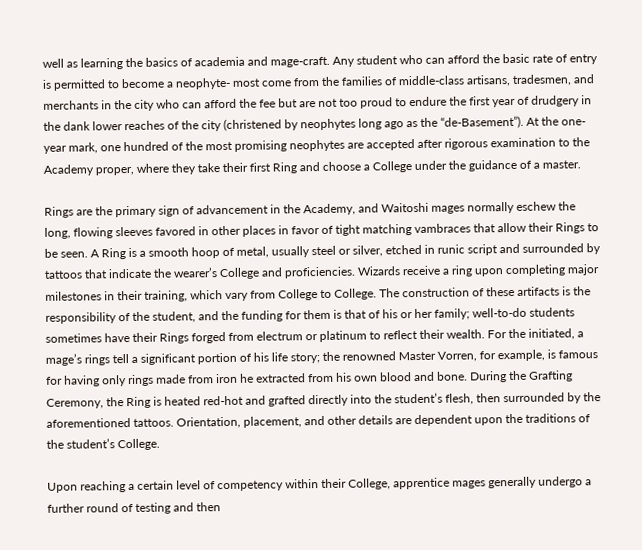well as learning the basics of academia and mage-craft. Any student who can afford the basic rate of entry is permitted to become a neophyte- most come from the families of middle-class artisans, tradesmen, and merchants in the city who can afford the fee but are not too proud to endure the first year of drudgery in the dank lower reaches of the city (christened by neophytes long ago as the “de-Basement”). At the one-year mark, one hundred of the most promising neophytes are accepted after rigorous examination to the Academy proper, where they take their first Ring and choose a College under the guidance of a master.

Rings are the primary sign of advancement in the Academy, and Waitoshi mages normally eschew the long, flowing sleeves favored in other places in favor of tight matching vambraces that allow their Rings to be seen. A Ring is a smooth hoop of metal, usually steel or silver, etched in runic script and surrounded by tattoos that indicate the wearer’s College and proficiencies. Wizards receive a ring upon completing major milestones in their training, which vary from College to College. The construction of these artifacts is the responsibility of the student, and the funding for them is that of his or her family; well-to-do students sometimes have their Rings forged from electrum or platinum to reflect their wealth. For the initiated, a mage’s rings tell a significant portion of his life story; the renowned Master Vorren, for example, is famous for having only rings made from iron he extracted from his own blood and bone. During the Grafting Ceremony, the Ring is heated red-hot and grafted directly into the student’s flesh, then surrounded by the aforementioned tattoos. Orientation, placement, and other details are dependent upon the traditions of the student’s College.

Upon reaching a certain level of competency within their College, apprentice mages generally undergo a further round of testing and then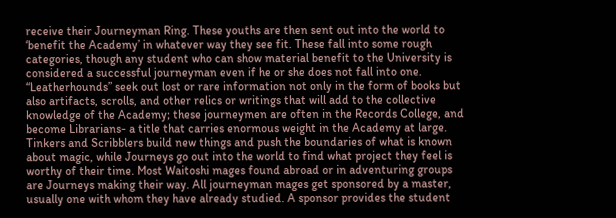receive their Journeyman Ring. These youths are then sent out into the world to ‘benefit the Academy’ in whatever way they see fit. These fall into some rough categories, though any student who can show material benefit to the University is considered a successful journeyman even if he or she does not fall into one. “Leatherhounds” seek out lost or rare information not only in the form of books but also artifacts, scrolls, and other relics or writings that will add to the collective knowledge of the Academy; these journeymen are often in the Records College, and become Librarians- a title that carries enormous weight in the Academy at large. Tinkers and Scribblers build new things and push the boundaries of what is known about magic, while Journeys go out into the world to find what project they feel is worthy of their time. Most Waitoshi mages found abroad or in adventuring groups are Journeys making their way. All journeyman mages get sponsored by a master, usually one with whom they have already studied. A sponsor provides the student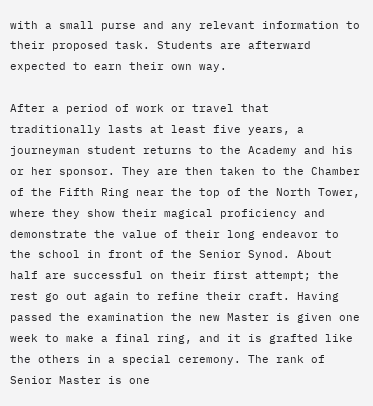with a small purse and any relevant information to their proposed task. Students are afterward expected to earn their own way.

After a period of work or travel that traditionally lasts at least five years, a journeyman student returns to the Academy and his or her sponsor. They are then taken to the Chamber of the Fifth Ring near the top of the North Tower, where they show their magical proficiency and demonstrate the value of their long endeavor to the school in front of the Senior Synod. About half are successful on their first attempt; the rest go out again to refine their craft. Having passed the examination the new Master is given one week to make a final ring, and it is grafted like the others in a special ceremony. The rank of Senior Master is one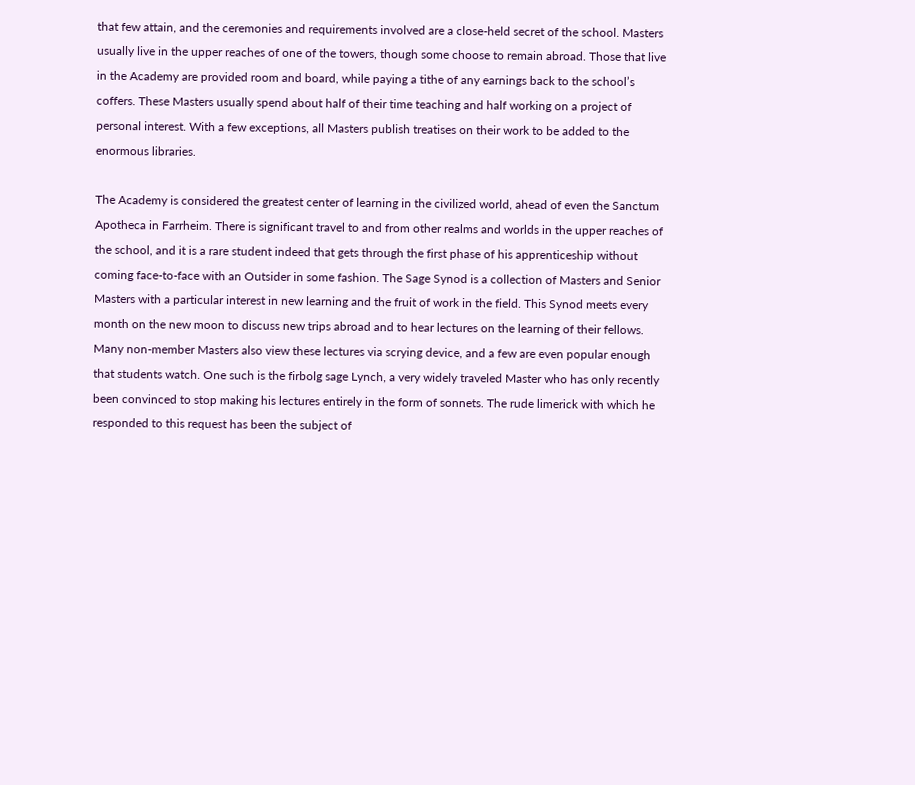that few attain, and the ceremonies and requirements involved are a close-held secret of the school. Masters usually live in the upper reaches of one of the towers, though some choose to remain abroad. Those that live in the Academy are provided room and board, while paying a tithe of any earnings back to the school’s coffers. These Masters usually spend about half of their time teaching and half working on a project of personal interest. With a few exceptions, all Masters publish treatises on their work to be added to the enormous libraries.

The Academy is considered the greatest center of learning in the civilized world, ahead of even the Sanctum Apotheca in Farrheim. There is significant travel to and from other realms and worlds in the upper reaches of the school, and it is a rare student indeed that gets through the first phase of his apprenticeship without coming face-to-face with an Outsider in some fashion. The Sage Synod is a collection of Masters and Senior Masters with a particular interest in new learning and the fruit of work in the field. This Synod meets every month on the new moon to discuss new trips abroad and to hear lectures on the learning of their fellows. Many non-member Masters also view these lectures via scrying device, and a few are even popular enough that students watch. One such is the firbolg sage Lynch, a very widely traveled Master who has only recently been convinced to stop making his lectures entirely in the form of sonnets. The rude limerick with which he responded to this request has been the subject of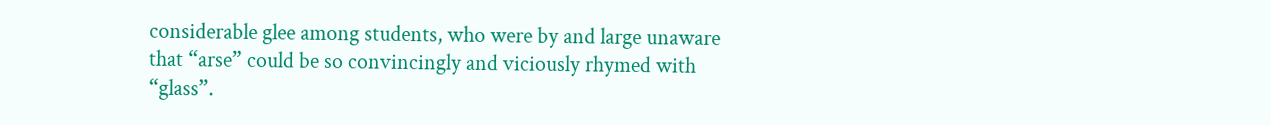considerable glee among students, who were by and large unaware that “arse” could be so convincingly and viciously rhymed with “glass”.